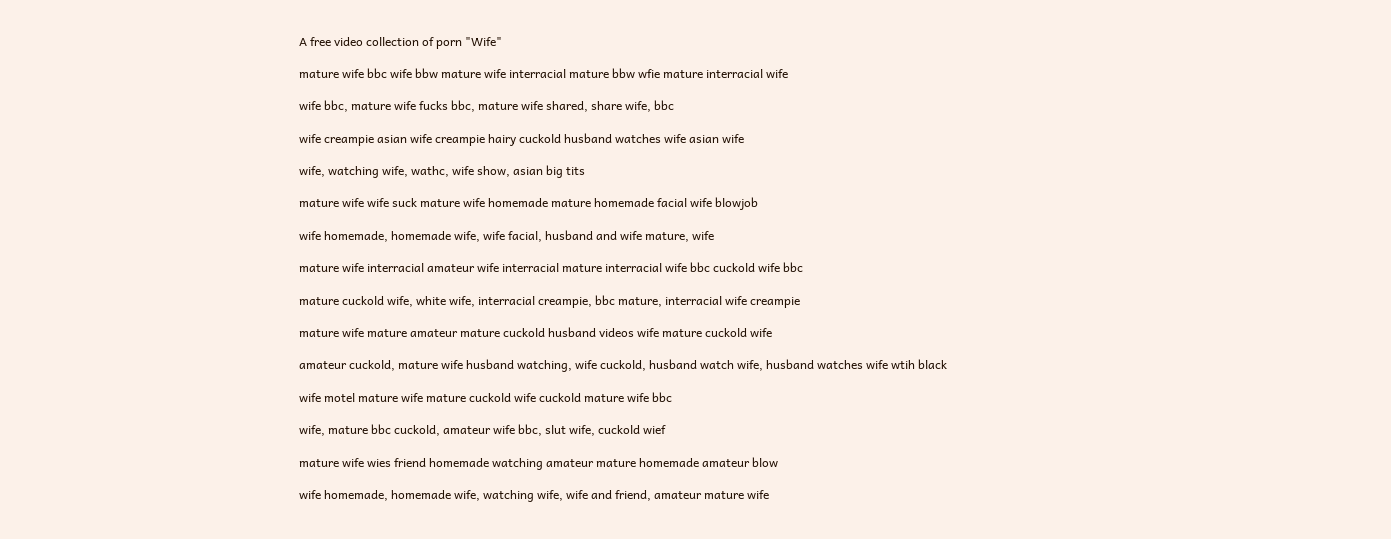A free video collection of porn "Wife"

mature wife bbc wife bbw mature wife interracial mature bbw wfie mature interracial wife

wife bbc, mature wife fucks bbc, mature wife shared, share wife, bbc

wife creampie asian wife creampie hairy cuckold husband watches wife asian wife

wife, watching wife, wathc, wife show, asian big tits

mature wife wife suck mature wife homemade mature homemade facial wife blowjob

wife homemade, homemade wife, wife facial, husband and wife mature, wife

mature wife interracial amateur wife interracial mature interracial wife bbc cuckold wife bbc

mature cuckold wife, white wife, interracial creampie, bbc mature, interracial wife creampie

mature wife mature amateur mature cuckold husband videos wife mature cuckold wife

amateur cuckold, mature wife husband watching, wife cuckold, husband watch wife, husband watches wife wtih black

wife motel mature wife mature cuckold wife cuckold mature wife bbc

wife, mature bbc cuckold, amateur wife bbc, slut wife, cuckold wief

mature wife wies friend homemade watching amateur mature homemade amateur blow

wife homemade, homemade wife, watching wife, wife and friend, amateur mature wife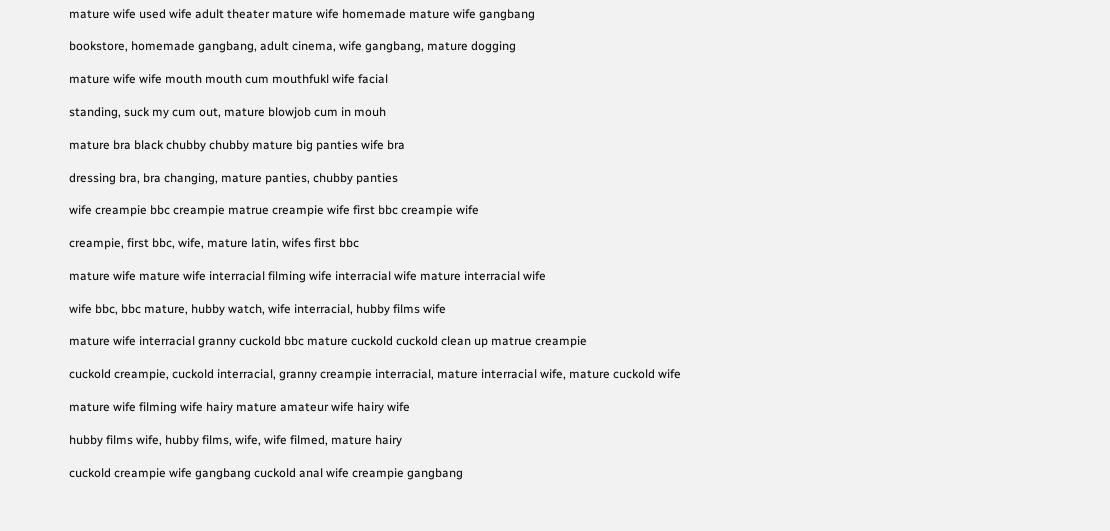mature wife used wife adult theater mature wife homemade mature wife gangbang

bookstore, homemade gangbang, adult cinema, wife gangbang, mature dogging

mature wife wife mouth mouth cum mouthfukl wife facial

standing, suck my cum out, mature blowjob cum in mouh

mature bra black chubby chubby mature big panties wife bra

dressing bra, bra changing, mature panties, chubby panties

wife creampie bbc creampie matrue creampie wife first bbc creampie wife

creampie, first bbc, wife, mature latin, wifes first bbc

mature wife mature wife interracial filming wife interracial wife mature interracial wife

wife bbc, bbc mature, hubby watch, wife interracial, hubby films wife

mature wife interracial granny cuckold bbc mature cuckold cuckold clean up matrue creampie

cuckold creampie, cuckold interracial, granny creampie interracial, mature interracial wife, mature cuckold wife

mature wife filming wife hairy mature amateur wife hairy wife

hubby films wife, hubby films, wife, wife filmed, mature hairy

cuckold creampie wife gangbang cuckold anal wife creampie gangbang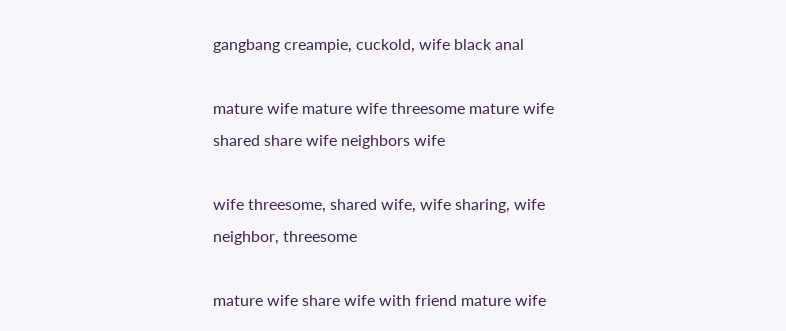gangbang creampie, cuckold, wife black anal

mature wife mature wife threesome mature wife shared share wife neighbors wife

wife threesome, shared wife, wife sharing, wife neighbor, threesome

mature wife share wife with friend mature wife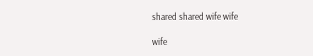shared shared wife wife

wife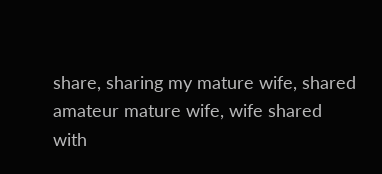share, sharing my mature wife, shared amateur mature wife, wife shared with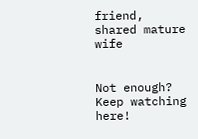friend, shared mature wife


Not enough? Keep watching here!